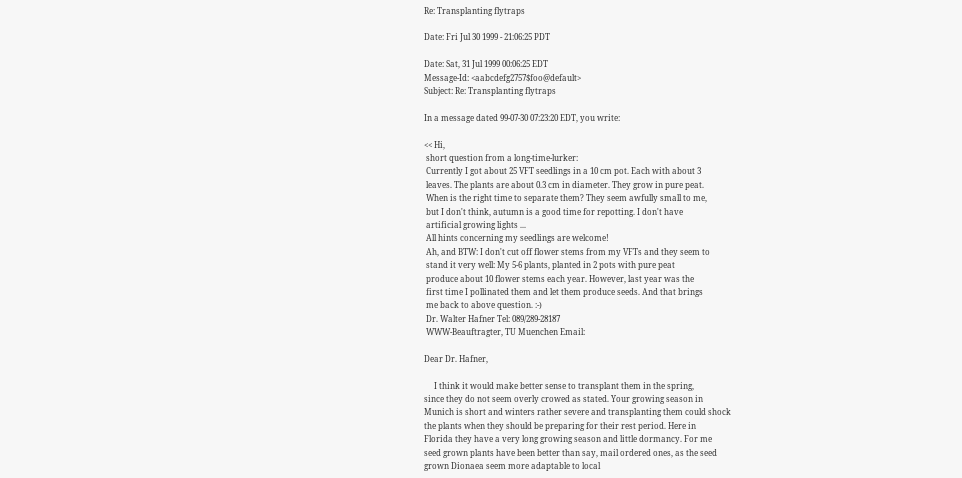Re: Transplanting flytraps

Date: Fri Jul 30 1999 - 21:06:25 PDT

Date: Sat, 31 Jul 1999 00:06:25 EDT
Message-Id: <aabcdefg2757$foo@default>
Subject: Re: Transplanting flytraps

In a message dated 99-07-30 07:23:20 EDT, you write:

<< Hi,
 short question from a long-time-lurker:
 Currently I got about 25 VFT seedlings in a 10 cm pot. Each with about 3
 leaves. The plants are about 0.3 cm in diameter. They grow in pure peat.
 When is the right time to separate them? They seem awfully small to me,
 but I don't think, autumn is a good time for repotting. I don't have
 artificial growing lights ...
 All hints concerning my seedlings are welcome!
 Ah, and BTW: I don't cut off flower stems from my VFTs and they seem to
 stand it very well: My 5-6 plants, planted in 2 pots with pure peat
 produce about 10 flower stems each year. However, last year was the
 first time I pollinated them and let them produce seeds. And that brings
 me back to above question. :-)
 Dr. Walter Hafner Tel: 089/289-28187
 WWW-Beauftragter, TU Muenchen Email:

Dear Dr. Hafner,

     I think it would make better sense to transplant them in the spring,
since they do not seem overly crowed as stated. Your growing season in
Munich is short and winters rather severe and transplanting them could shock
the plants when they should be preparing for their rest period. Here in
Florida they have a very long growing season and little dormancy. For me
seed grown plants have been better than say, mail ordered ones, as the seed
grown Dionaea seem more adaptable to local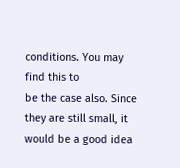conditions. You may find this to
be the case also. Since they are still small, it would be a good idea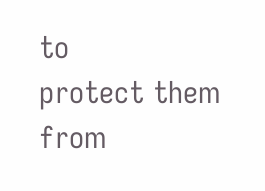to
protect them from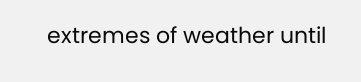extremes of weather until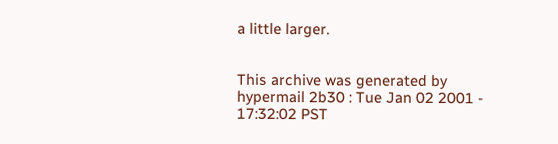a little larger.


This archive was generated by hypermail 2b30 : Tue Jan 02 2001 - 17:32:02 PST